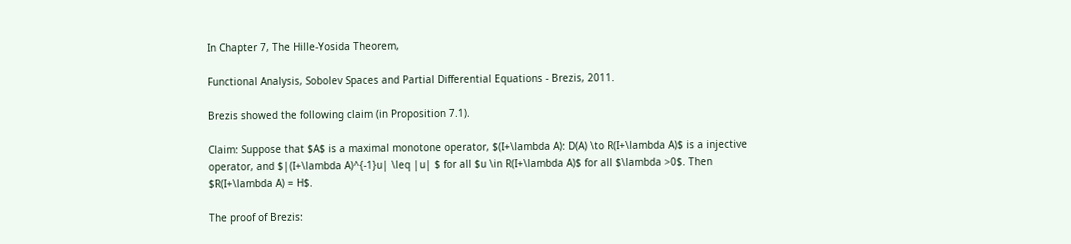In Chapter 7, The Hille-Yosida Theorem,

Functional Analysis, Sobolev Spaces and Partial Differential Equations - Brezis, 2011.

Brezis showed the following claim (in Proposition 7.1).

Claim: Suppose that $A$ is a maximal monotone operator, $(I+\lambda A): D(A) \to R(I+\lambda A)$ is a injective operator, and $|(I+\lambda A)^{-1}u| \leq |u| $ for all $u \in R(I+\lambda A)$ for all $\lambda >0$. Then $R(I+\lambda A) = H$.

The proof of Brezis: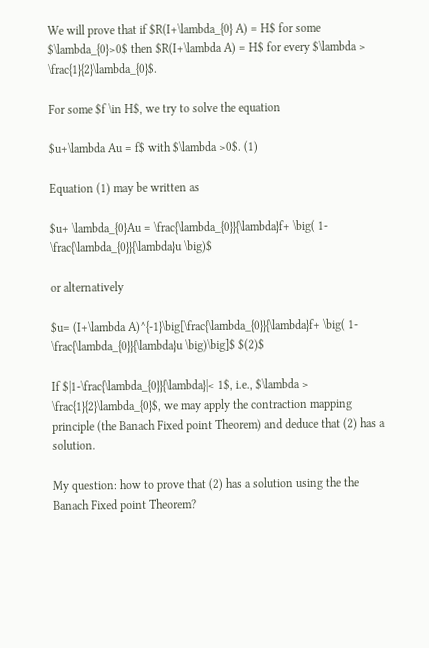We will prove that if $R(I+\lambda_{0} A) = H$ for some $\lambda_{0}>0$ then $R(I+\lambda A) = H$ for every $\lambda > \frac{1}{2}\lambda_{0}$.

For some $f \in H$, we try to solve the equation

$u+\lambda Au = f$ with $\lambda >0$. (1)

Equation (1) may be written as

$u+ \lambda_{0}Au = \frac{\lambda_{0}}{\lambda}f+ \big( 1- \frac{\lambda_{0}}{\lambda}u \big)$

or alternatively

$u= (I+\lambda A)^{-1}\big[\frac{\lambda_{0}}{\lambda}f+ \big( 1- \frac{\lambda_{0}}{\lambda}u \big)\big]$ $(2)$

If $|1-\frac{\lambda_{0}}{\lambda}|< 1$, i.e., $\lambda > \frac{1}{2}\lambda_{0}$, we may apply the contraction mapping principle (the Banach Fixed point Theorem) and deduce that (2) has a solution.

My question: how to prove that (2) has a solution using the the Banach Fixed point Theorem?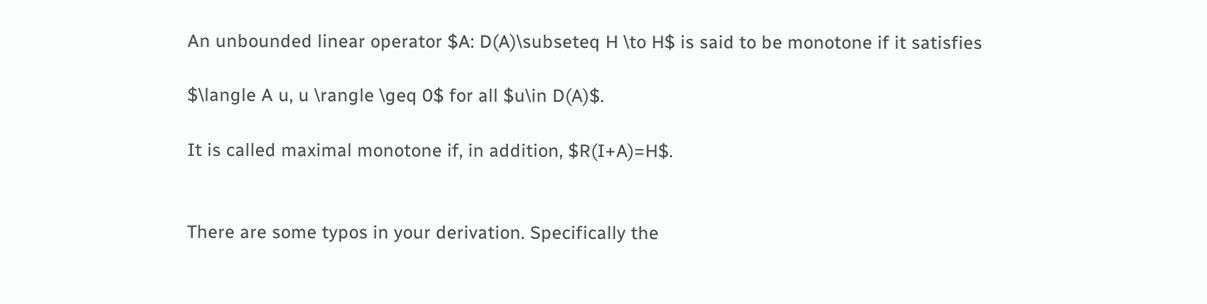An unbounded linear operator $A: D(A)\subseteq H \to H$ is said to be monotone if it satisfies

$\langle A u, u \rangle \geq 0$ for all $u\in D(A)$.

It is called maximal monotone if, in addition, $R(I+A)=H$.


There are some typos in your derivation. Specifically the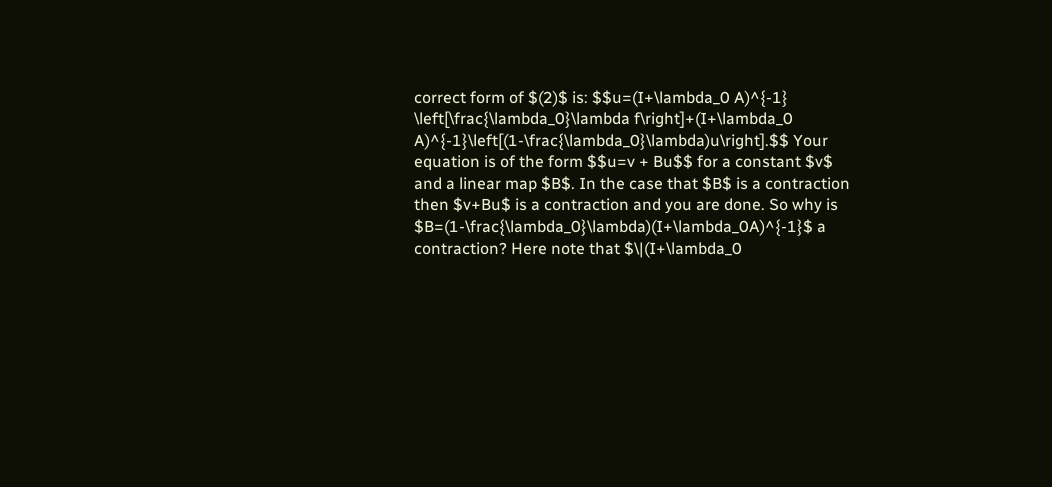correct form of $(2)$ is: $$u=(I+\lambda_0 A)^{-1} \left[\frac{\lambda_0}\lambda f\right]+(I+\lambda_0 A)^{-1}\left[(1-\frac{\lambda_0}\lambda)u\right].$$ Your equation is of the form $$u=v + Bu$$ for a constant $v$ and a linear map $B$. In the case that $B$ is a contraction then $v+Bu$ is a contraction and you are done. So why is $B=(1-\frac{\lambda_0}\lambda)(I+\lambda_0A)^{-1}$ a contraction? Here note that $\|(I+\lambda_0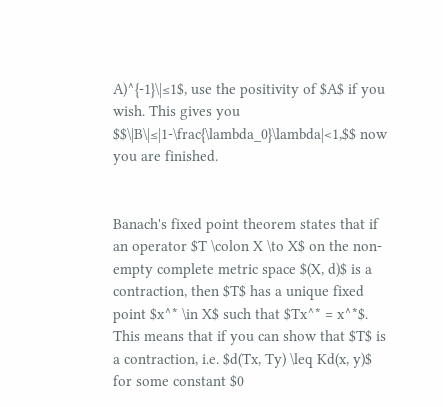A)^{-1}\|≤1$, use the positivity of $A$ if you wish. This gives you $$\|B\|≤|1-\frac{\lambda_0}\lambda|<1,$$ now you are finished.


Banach's fixed point theorem states that if an operator $T \colon X \to X$ on the non-empty complete metric space $(X, d)$ is a contraction, then $T$ has a unique fixed point $x^* \in X$ such that $Tx^* = x^*$. This means that if you can show that $T$ is a contraction, i.e. $d(Tx, Ty) \leq Kd(x, y)$ for some constant $0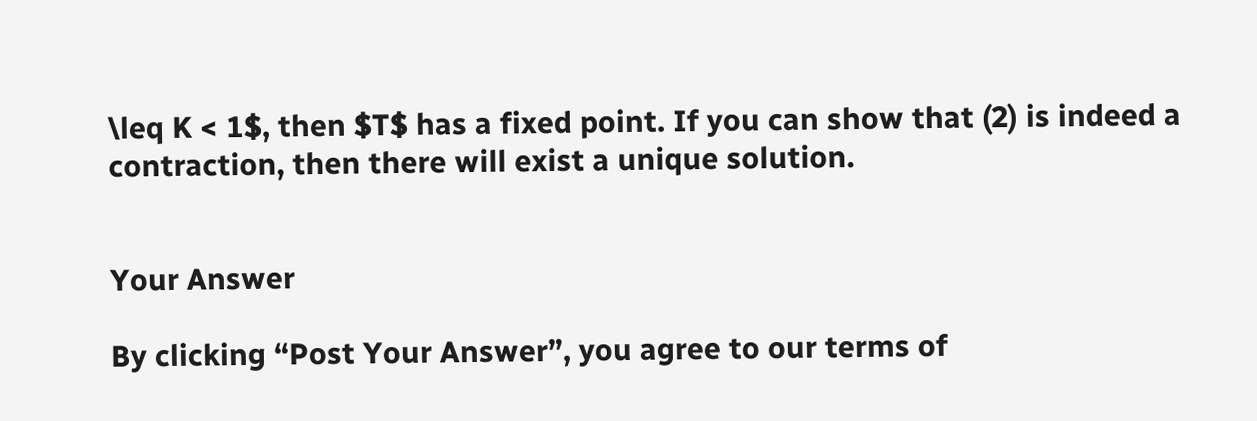\leq K < 1$, then $T$ has a fixed point. If you can show that (2) is indeed a contraction, then there will exist a unique solution.


Your Answer

By clicking “Post Your Answer”, you agree to our terms of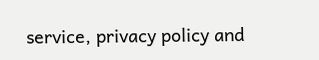service, privacy policy and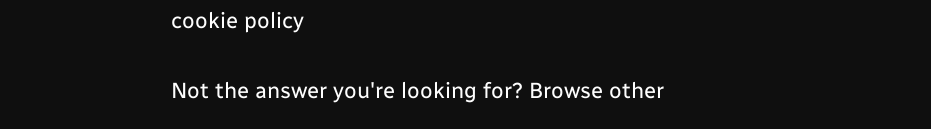cookie policy

Not the answer you're looking for? Browse other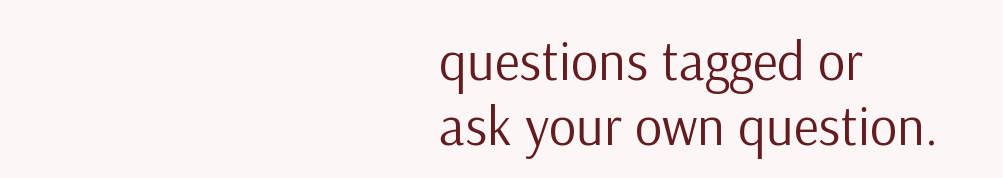questions tagged or ask your own question.